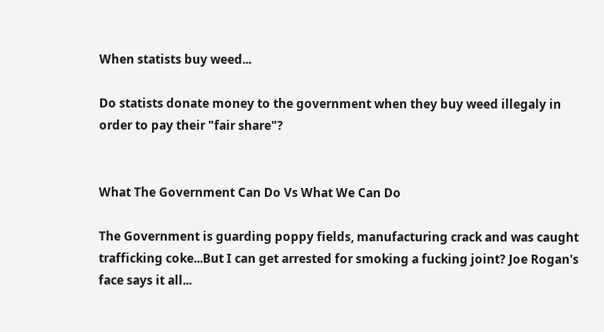When statists buy weed...

Do statists donate money to the government when they buy weed illegaly in order to pay their "fair share"?


What The Government Can Do Vs What We Can Do

The Government is guarding poppy fields, manufacturing crack and was caught trafficking coke...But I can get arrested for smoking a fucking joint? Joe Rogan's face says it all...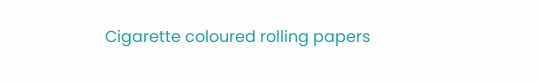Cigarette coloured rolling papers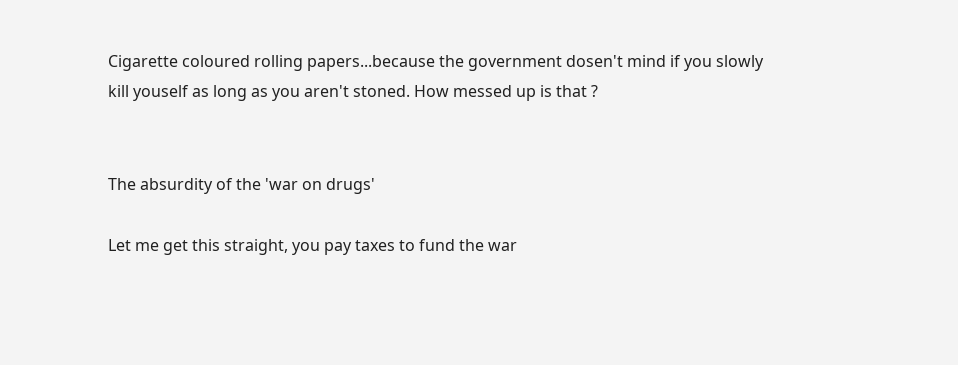Cigarette coloured rolling papers...because the government dosen't mind if you slowly kill youself as long as you aren't stoned. How messed up is that ?


The absurdity of the 'war on drugs'

Let me get this straight, you pay taxes to fund the war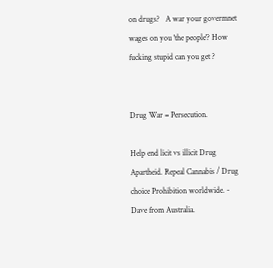on drugs?   A war your govermnet wages on you 'the people'? How fucking stupid can you get ?


Drug War = Persecution.

Help end licit vs illicit Drug Apartheid. Repeal Cannabis / Drug choice Prohibition worldwide. - Dave from Australia.